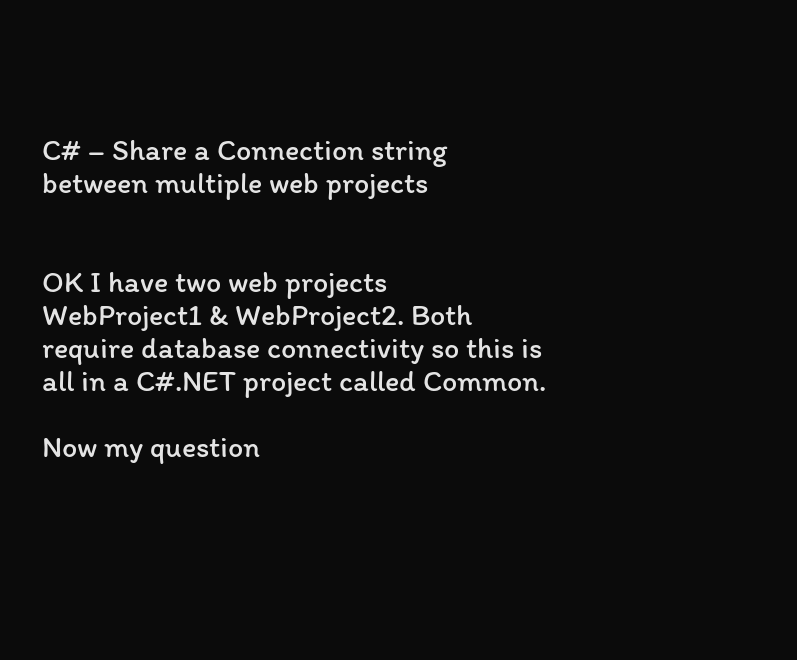C# – Share a Connection string between multiple web projects


OK I have two web projects WebProject1 & WebProject2. Both require database connectivity so this is all in a C#.NET project called Common.

Now my question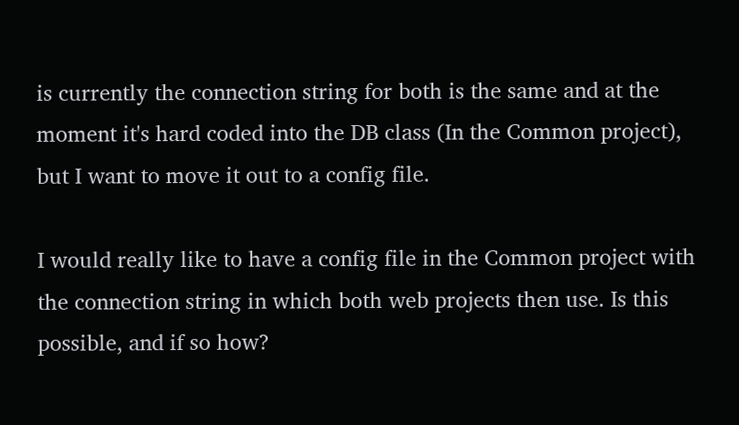is currently the connection string for both is the same and at the moment it's hard coded into the DB class (In the Common project), but I want to move it out to a config file.

I would really like to have a config file in the Common project with the connection string in which both web projects then use. Is this possible, and if so how?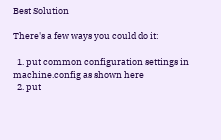Best Solution

There's a few ways you could do it:

  1. put common configuration settings in machine.config as shown here
  2. put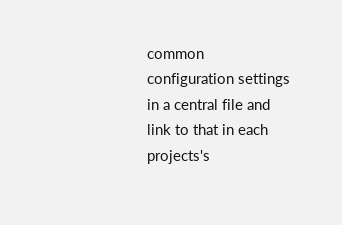common configuration settings in a central file and link to that in each projects's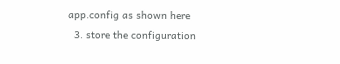app.config as shown here
  3. store the configuration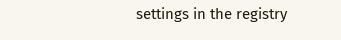settings in the registry